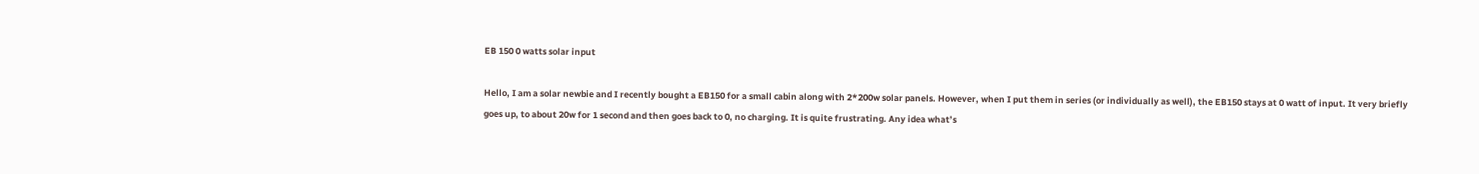EB 150 0 watts solar input

Hello, I am a solar newbie and I recently bought a EB150 for a small cabin along with 2*200w solar panels. However, when I put them in series (or individually as well), the EB150 stays at 0 watt of input. It very briefly goes up, to about 20w for 1 second and then goes back to 0, no charging. It is quite frustrating. Any idea what’s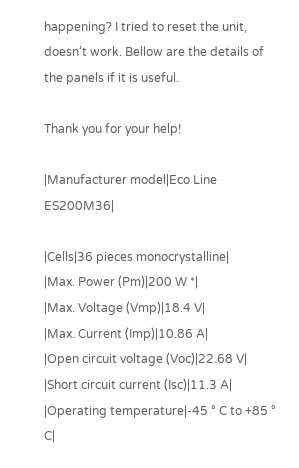happening? I tried to reset the unit, doesn’t work. Bellow are the details of the panels if it is useful.

Thank you for your help!

|Manufacturer model|Eco Line ES200M36|

|Cells|36 pieces monocrystalline|
|Max. Power (Pm)|200 W *|
|Max. Voltage (Vmp)|18.4 V|
|Max. Current (Imp)|10.86 A|
|Open circuit voltage (Voc)|22.68 V|
|Short circuit current (Isc)|11.3 A|
|Operating temperature|-45 ° C to +85 ° C|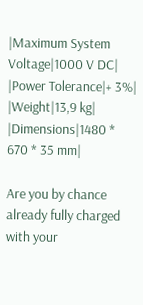|Maximum System Voltage|1000 V DC|
|Power Tolerance|+ 3%|
|Weight|13,9 kg|
|Dimensions|1480 * 670 * 35 mm|

Are you by chance already fully charged with your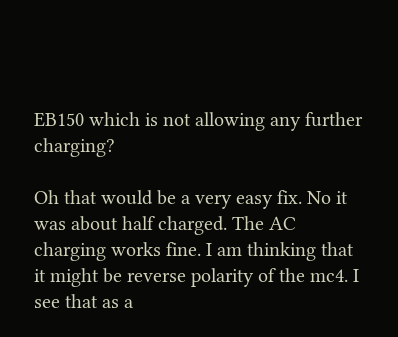EB150 which is not allowing any further charging?

Oh that would be a very easy fix. No it was about half charged. The AC charging works fine. I am thinking that it might be reverse polarity of the mc4. I see that as a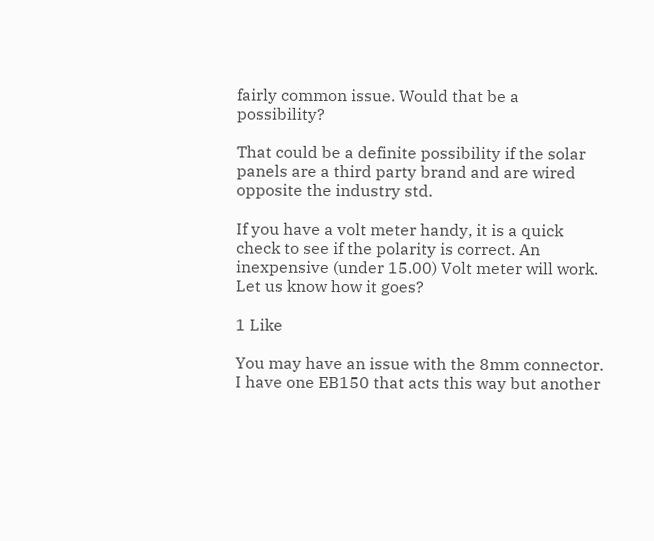fairly common issue. Would that be a possibility?

That could be a definite possibility if the solar panels are a third party brand and are wired opposite the industry std.

If you have a volt meter handy, it is a quick check to see if the polarity is correct. An inexpensive (under 15.00) Volt meter will work. Let us know how it goes?

1 Like

You may have an issue with the 8mm connector. I have one EB150 that acts this way but another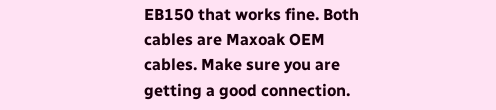EB150 that works fine. Both cables are Maxoak OEM cables. Make sure you are getting a good connection.